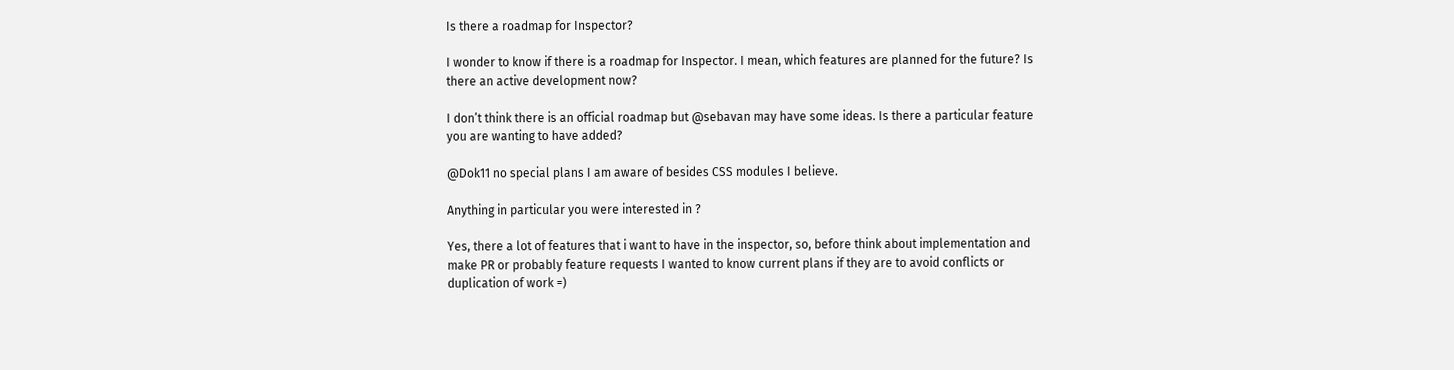Is there a roadmap for Inspector?

I wonder to know if there is a roadmap for Inspector. I mean, which features are planned for the future? Is there an active development now?

I don’t think there is an official roadmap but @sebavan may have some ideas. Is there a particular feature you are wanting to have added?

@Dok11 no special plans I am aware of besides CSS modules I believe.

Anything in particular you were interested in ?

Yes, there a lot of features that i want to have in the inspector, so, before think about implementation and make PR or probably feature requests I wanted to know current plans if they are to avoid conflicts or duplication of work =)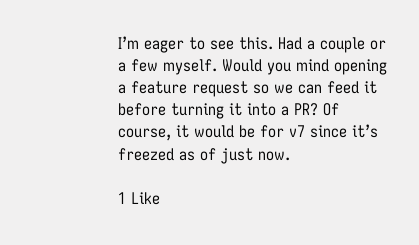I’m eager to see this. Had a couple or a few myself. Would you mind opening a feature request so we can feed it before turning it into a PR? Of course, it would be for v7 since it’s freezed as of just now.

1 Like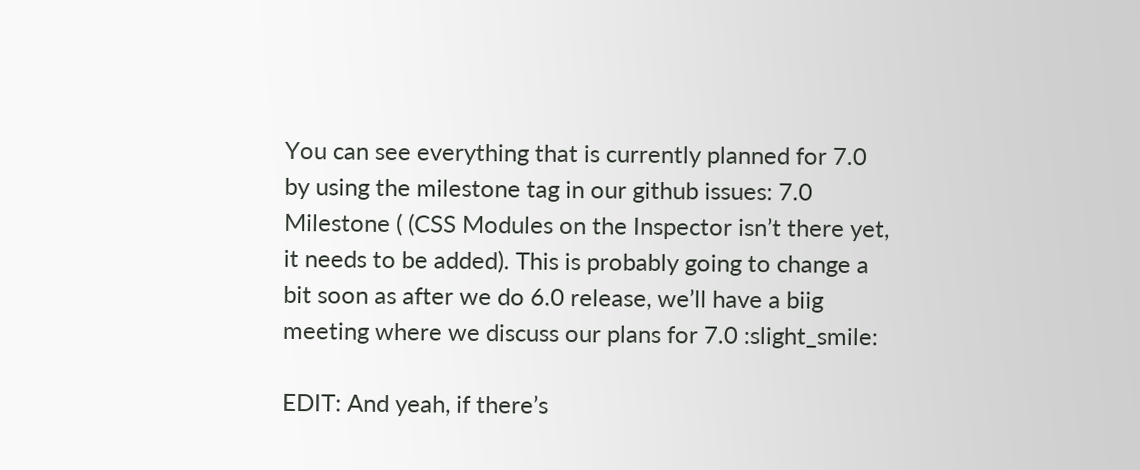You can see everything that is currently planned for 7.0 by using the milestone tag in our github issues: 7.0 Milestone ( (CSS Modules on the Inspector isn’t there yet, it needs to be added). This is probably going to change a bit soon as after we do 6.0 release, we’ll have a biig meeting where we discuss our plans for 7.0 :slight_smile:

EDIT: And yeah, if there’s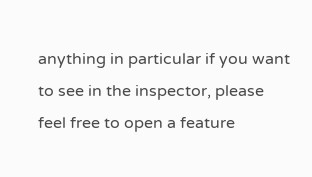anything in particular if you want to see in the inspector, please feel free to open a feature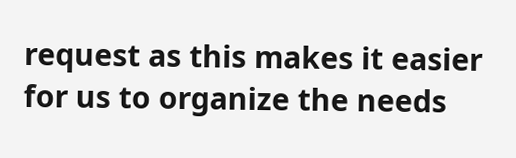request as this makes it easier for us to organize the needs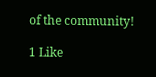of the community!

1 Like